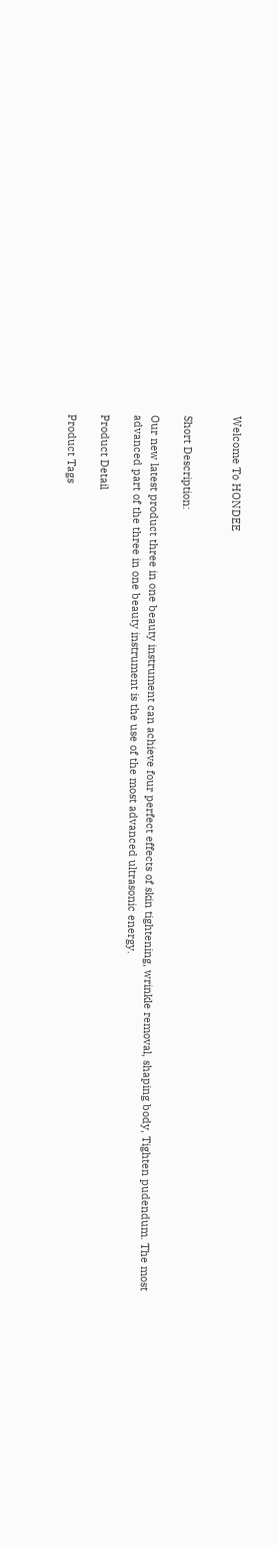Welcome To HONDEE


Short Description:

Our new latest product three in one beauty instrument can achieve four perfect effects of skin tightening, wrinkle removal, shaping body, Tighten pudendum. The most advanced part of the three in one beauty instrument is the use of the most advanced ultrasonic energy.

Product Detail

Product Tags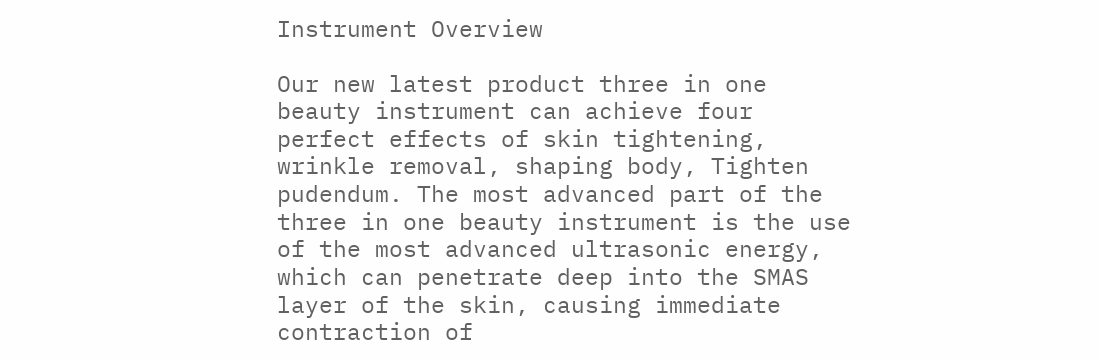Instrument Overview

Our new latest product three in one beauty instrument can achieve four perfect effects of skin tightening, wrinkle removal, shaping body, Tighten pudendum. The most advanced part of the three in one beauty instrument is the use of the most advanced ultrasonic energy, which can penetrate deep into the SMAS layer of the skin, causing immediate contraction of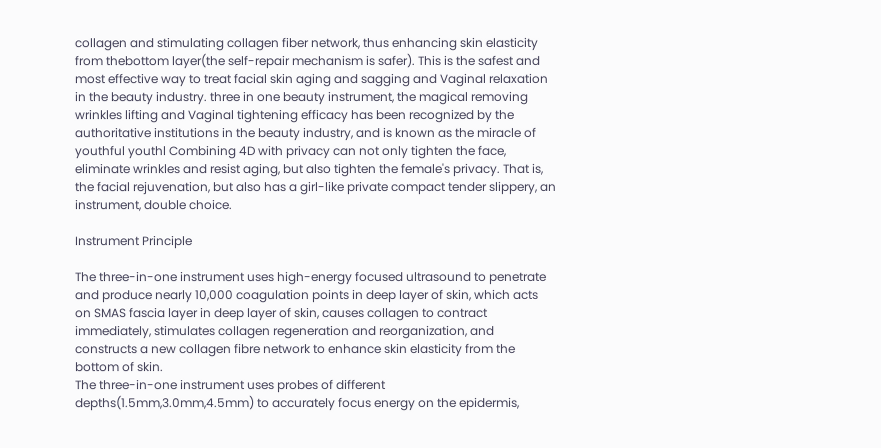collagen and stimulating collagen fiber network, thus enhancing skin elasticity from thebottom layer(the self-repair mechanism is safer). This is the safest and most effective way to treat facial skin aging and sagging and Vaginal relaxation in the beauty industry. three in one beauty instrument, the magical removing wrinkles lifting and Vaginal tightening efficacy has been recognized by the authoritative institutions in the beauty industry, and is known as the miracle of youthful youthl Combining 4D with privacy can not only tighten the face, eliminate wrinkles and resist aging, but also tighten the female's privacy. That is, the facial rejuvenation, but also has a girl-like private compact tender slippery, an instrument, double choice.

Instrument Principle

The three-in-one instrument uses high-energy focused ultrasound to penetrate and produce nearly 10,000 coagulation points in deep layer of skin, which acts on SMAS fascia layer in deep layer of skin, causes collagen to contract immediately, stimulates collagen regeneration and reorganization, and constructs a new collagen fibre network to enhance skin elasticity from the bottom of skin.
The three-in-one instrument uses probes of different depths(1.5mm,3.0mm,4.5mm) to accurately focus energy on the epidermis,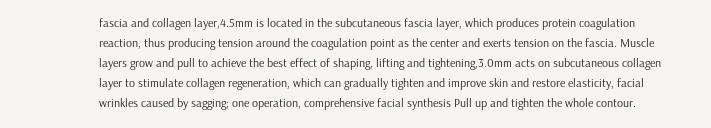fascia and collagen layer,4.5mm is located in the subcutaneous fascia layer, which produces protein coagulation reaction, thus producing tension around the coagulation point as the center and exerts tension on the fascia. Muscle layers grow and pull to achieve the best effect of shaping, lifting and tightening,3.0mm acts on subcutaneous collagen layer to stimulate collagen regeneration, which can gradually tighten and improve skin and restore elasticity, facial wrinkles caused by sagging; one operation, comprehensive facial synthesis Pull up and tighten the whole contour.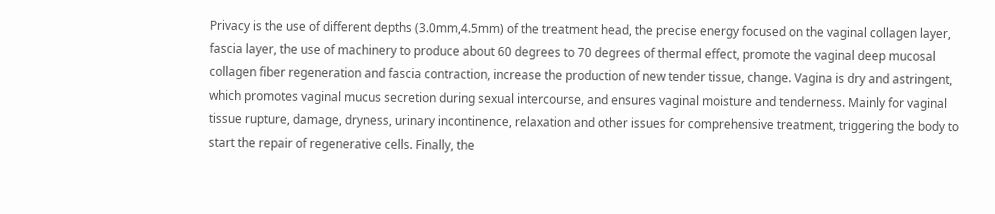Privacy is the use of different depths (3.0mm,4.5mm) of the treatment head, the precise energy focused on the vaginal collagen layer, fascia layer, the use of machinery to produce about 60 degrees to 70 degrees of thermal effect, promote the vaginal deep mucosal collagen fiber regeneration and fascia contraction, increase the production of new tender tissue, change. Vagina is dry and astringent, which promotes vaginal mucus secretion during sexual intercourse, and ensures vaginal moisture and tenderness. Mainly for vaginal tissue rupture, damage, dryness, urinary incontinence, relaxation and other issues for comprehensive treatment, triggering the body to start the repair of regenerative cells. Finally, the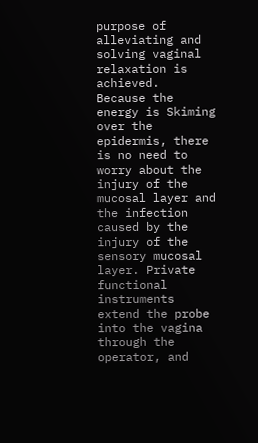purpose of alleviating and solving vaginal relaxation is achieved.
Because the energy is Skiming over the epidermis, there is no need to worry about the injury of the mucosal layer and the infection caused by the injury of the sensory mucosal layer. Private functional instruments extend the probe into the vagina through the operator, and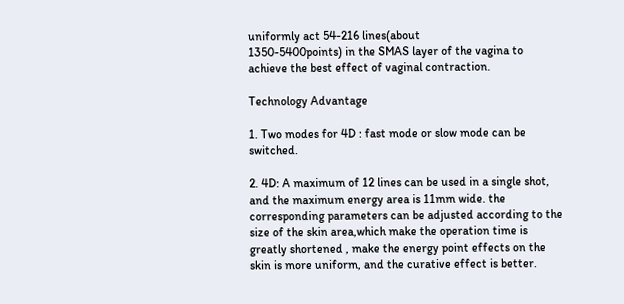uniformly act 54-216 lines(about
1350-5400points) in the SMAS layer of the vagina to achieve the best effect of vaginal contraction.

Technology Advantage

1. Two modes for 4D : fast mode or slow mode can be switched.

2. 4D: A maximum of 12 lines can be used in a single shot, and the maximum energy area is 11mm wide. the corresponding parameters can be adjusted according to the size of the skin area,which make the operation time is greatly shortened , make the energy point effects on the skin is more uniform, and the curative effect is better.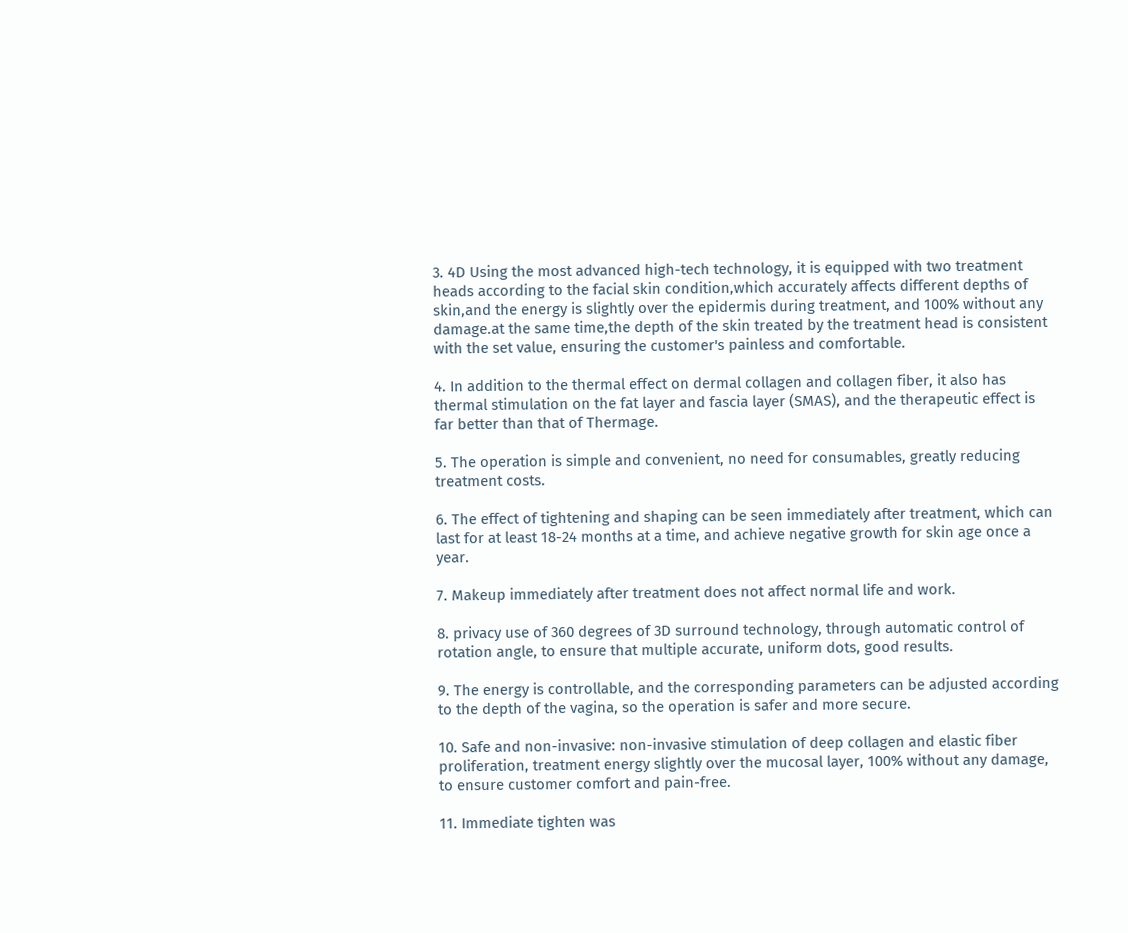3. 4D Using the most advanced high-tech technology, it is equipped with two treatment heads according to the facial skin condition,which accurately affects different depths of skin,and the energy is slightly over the epidermis during treatment, and 100% without any damage.at the same time,the depth of the skin treated by the treatment head is consistent with the set value, ensuring the customer's painless and comfortable.

4. In addition to the thermal effect on dermal collagen and collagen fiber, it also has thermal stimulation on the fat layer and fascia layer (SMAS), and the therapeutic effect is far better than that of Thermage.

5. The operation is simple and convenient, no need for consumables, greatly reducing treatment costs.

6. The effect of tightening and shaping can be seen immediately after treatment, which can last for at least 18-24 months at a time, and achieve negative growth for skin age once a year.

7. Makeup immediately after treatment does not affect normal life and work.

8. privacy use of 360 degrees of 3D surround technology, through automatic control of rotation angle, to ensure that multiple accurate, uniform dots, good results.

9. The energy is controllable, and the corresponding parameters can be adjusted according to the depth of the vagina, so the operation is safer and more secure.

10. Safe and non-invasive: non-invasive stimulation of deep collagen and elastic fiber proliferation, treatment energy slightly over the mucosal layer, 100% without any damage, to ensure customer comfort and pain-free.

11. Immediate tighten was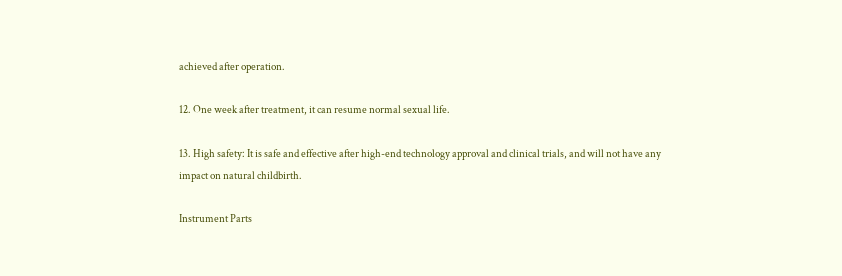achieved after operation.

12. One week after treatment, it can resume normal sexual life.

13. High safety: It is safe and effective after high-end technology approval and clinical trials, and will not have any impact on natural childbirth.

Instrument Parts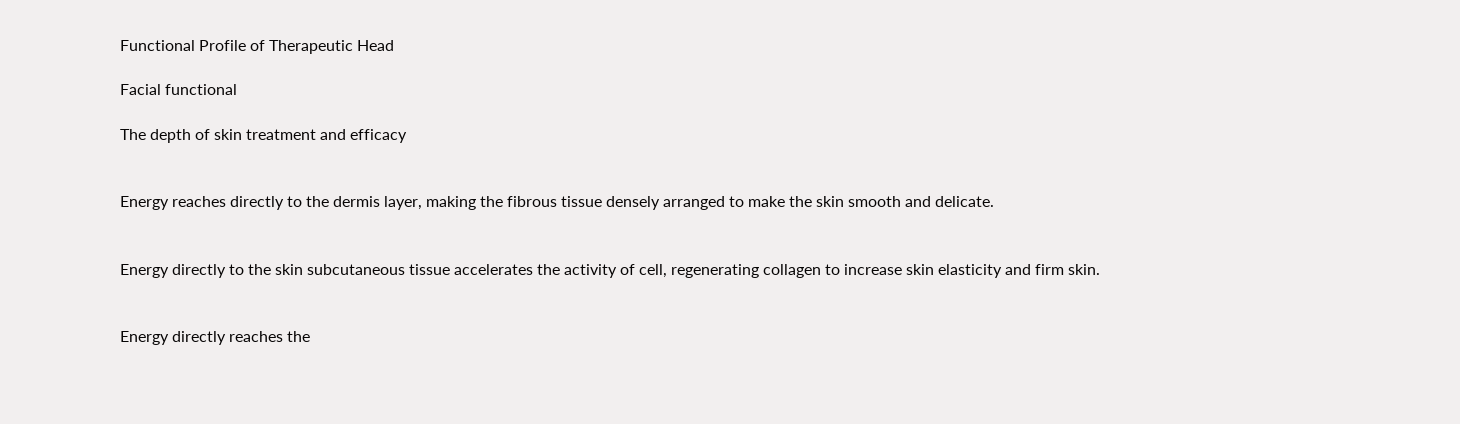Functional Profile of Therapeutic Head

Facial functional

The depth of skin treatment and efficacy


Energy reaches directly to the dermis layer, making the fibrous tissue densely arranged to make the skin smooth and delicate.


Energy directly to the skin subcutaneous tissue accelerates the activity of cell, regenerating collagen to increase skin elasticity and firm skin.


Energy directly reaches the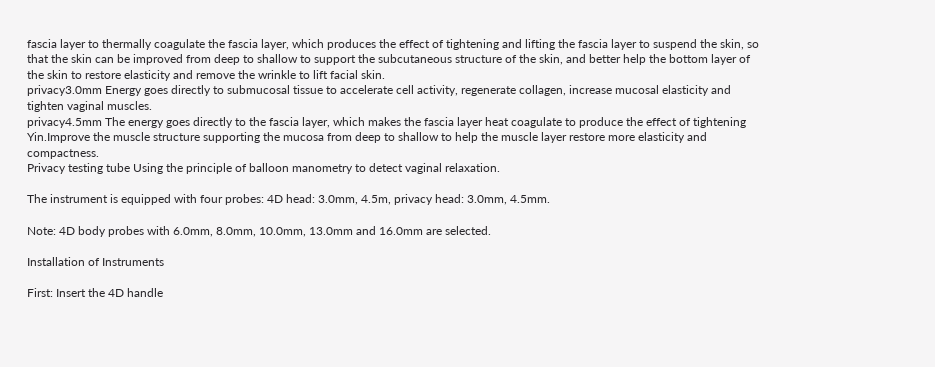fascia layer to thermally coagulate the fascia layer, which produces the effect of tightening and lifting the fascia layer to suspend the skin, so that the skin can be improved from deep to shallow to support the subcutaneous structure of the skin, and better help the bottom layer of the skin to restore elasticity and remove the wrinkle to lift facial skin.
privacy3.0mm Energy goes directly to submucosal tissue to accelerate cell activity, regenerate collagen, increase mucosal elasticity and tighten vaginal muscles.
privacy4.5mm The energy goes directly to the fascia layer, which makes the fascia layer heat coagulate to produce the effect of tightening Yin.Improve the muscle structure supporting the mucosa from deep to shallow to help the muscle layer restore more elasticity and compactness.
Privacy testing tube Using the principle of balloon manometry to detect vaginal relaxation.

The instrument is equipped with four probes: 4D head: 3.0mm, 4.5m, privacy head: 3.0mm, 4.5mm.

Note: 4D body probes with 6.0mm, 8.0mm, 10.0mm, 13.0mm and 16.0mm are selected.

Installation of Instruments

First: Insert the 4D handle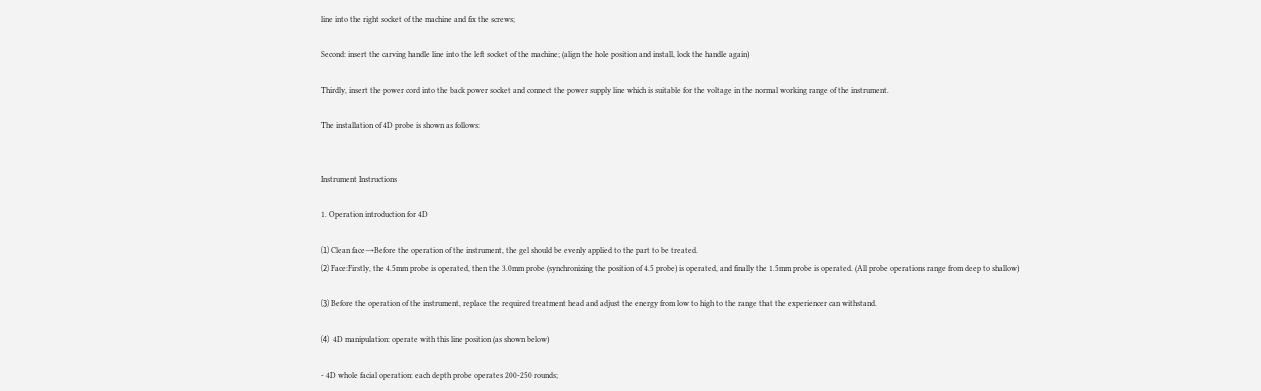line into the right socket of the machine and fix the screws;

Second: insert the carving handle line into the left socket of the machine; (align the hole position and install, lock the handle again)

Thirdly, insert the power cord into the back power socket and connect the power supply line which is suitable for the voltage in the normal working range of the instrument.

The installation of 4D probe is shown as follows:


Instrument Instructions

1. Operation introduction for 4D

⑴ Clean face→Before the operation of the instrument, the gel should be evenly applied to the part to be treated.
⑵ Face:Firstly, the 4.5mm probe is operated, then the 3.0mm probe (synchronizing the position of 4.5 probe) is operated, and finally the 1.5mm probe is operated. (All probe operations range from deep to shallow)

⑶ Before the operation of the instrument, replace the required treatment head and adjust the energy from low to high to the range that the experiencer can withstand.

⑷  4D manipulation: operate with this line position (as shown below)

- 4D whole facial operation: each depth probe operates 200-250 rounds;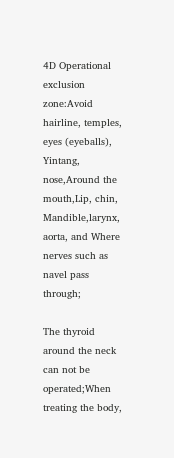4D Operational exclusion zone:Avoid hairline, temples, eyes (eyeballs), Yintang, nose,Around the mouth,Lip, chin, Mandible,larynx, aorta, and Where nerves such as navel pass through;

The thyroid around the neck can not be operated;When treating the body,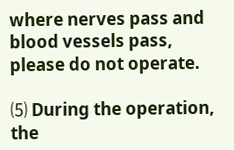where nerves pass and blood vessels pass, please do not operate.

⑸ During the operation, the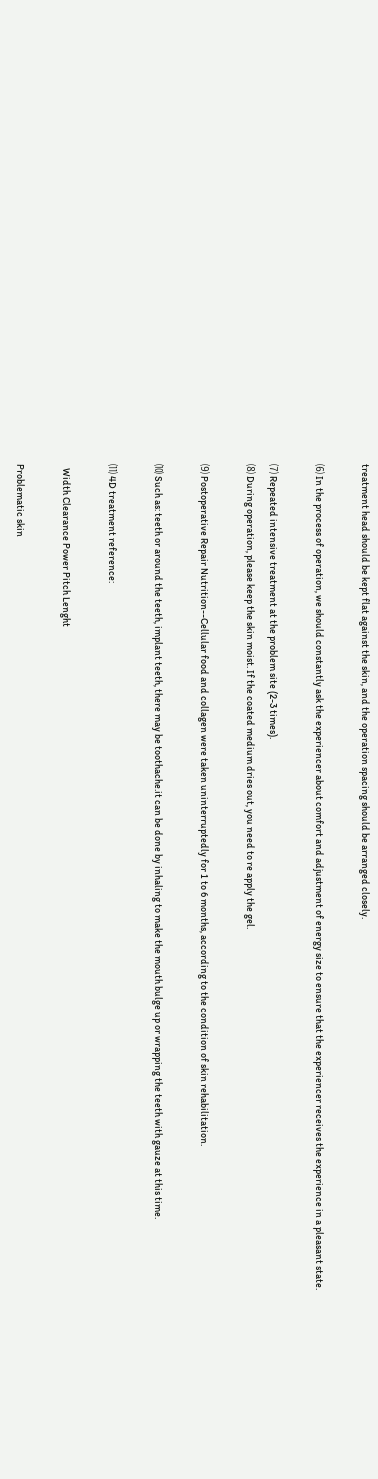treatment head should be kept flat against the skin, and the operation spacing should be arranged closely.

⑹ In the process of operation, we should constantly ask the experiencer about comfort and adjustment of energy size to ensure that the experiencer receives the experience in a pleasant state.

⑺ Repeated intensive treatment at the problem site (2-3 times).
⑻ During operation, please keep the skin moist. If the coated medium dries out, you need to re apply the gel.

⑼ Postoperative Repair Nutrition--Cellular food and collagen were taken uninterruptedly for 1 to 6 months, according to the condition of skin rehabilitation.

⑽ Such as: teeth or around the teeth, implant teeth, there may be toothache.it can be done by inhaling to make the mouth bulge up or wrapping the teeth with gauze at this time.

⑾ 4D treatment reference:

  Width Clearance Power Pitch Lenght

Problematic skin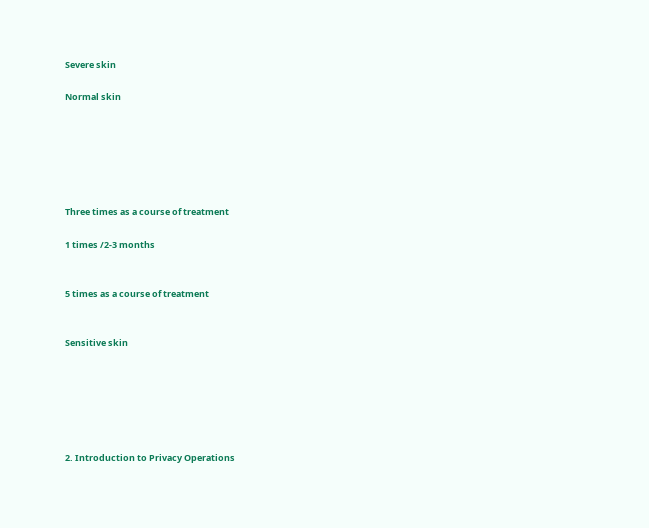Severe skin

Normal skin






Three times as a course of treatment

1 times /2-3 months


5 times as a course of treatment


Sensitive skin






2. Introduction to Privacy Operations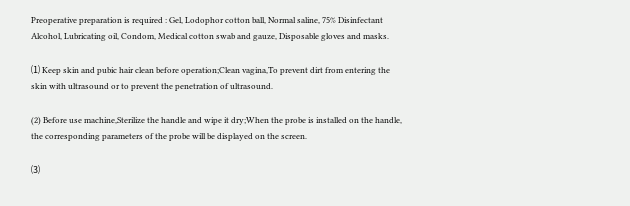Preoperative preparation is required : Gel, Lodophor cotton ball, Normal saline, 75% Disinfectant Alcohol, Lubricating oil, Condom, Medical cotton swab and gauze, Disposable gloves and masks.

⑴ Keep skin and pubic hair clean before operation;Clean vagina,To prevent dirt from entering the skin with ultrasound or to prevent the penetration of ultrasound.

(2) Before use machine,Sterilize the handle and wipe it dry;When the probe is installed on the handle, the corresponding parameters of the probe will be displayed on the screen.

⑶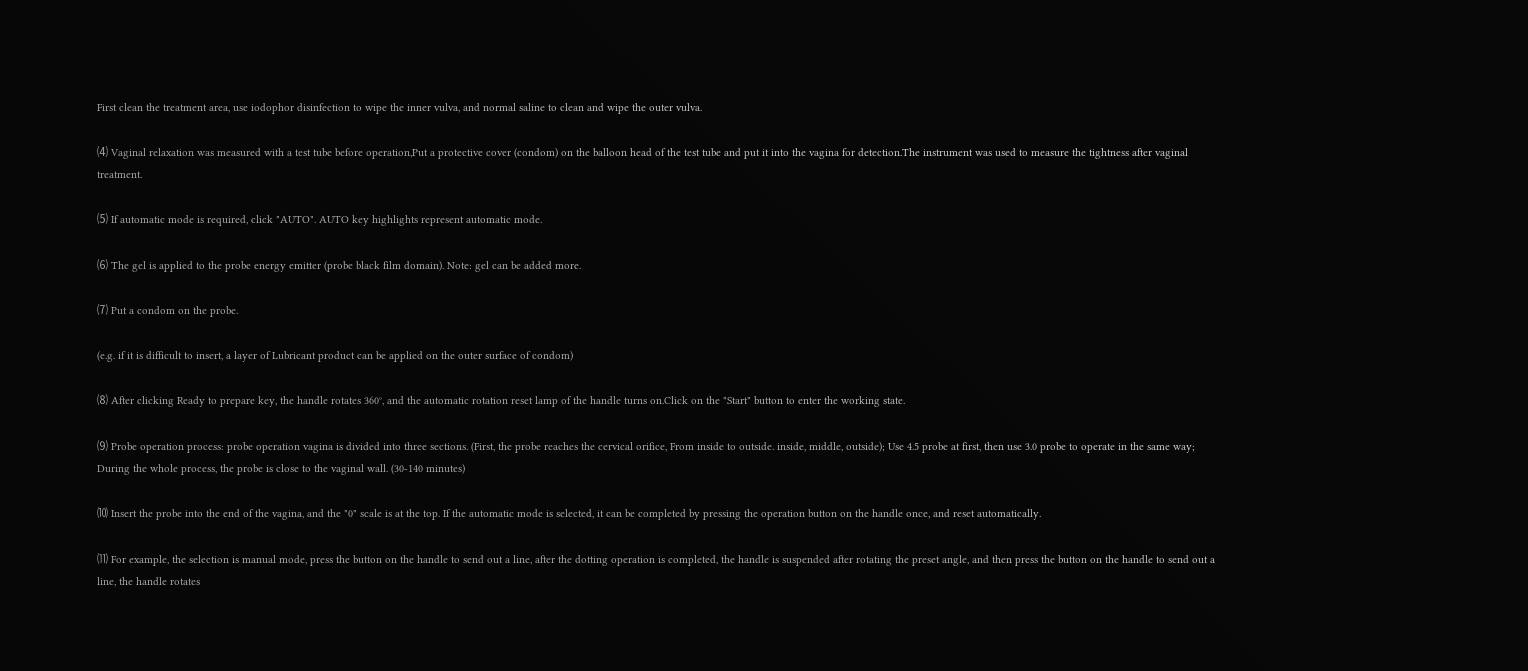First clean the treatment area, use iodophor disinfection to wipe the inner vulva, and normal saline to clean and wipe the outer vulva.

⑷ Vaginal relaxation was measured with a test tube before operation,Put a protective cover (condom) on the balloon head of the test tube and put it into the vagina for detection.The instrument was used to measure the tightness after vaginal treatment.

⑸ If automatic mode is required, click "AUTO". AUTO key highlights represent automatic mode.

⑹ The gel is applied to the probe energy emitter (probe black film domain). Note: gel can be added more.

⑺ Put a condom on the probe.

(e.g. if it is difficult to insert, a layer of Lubricant product can be applied on the outer surface of condom)

⑻ After clicking Ready to prepare key, the handle rotates 360°, and the automatic rotation reset lamp of the handle turns on.Click on the "Start" button to enter the working state.

⑼ Probe operation process: probe operation vagina is divided into three sections. (First, the probe reaches the cervical orifice, From inside to outside. inside, middle, outside); Use 4.5 probe at first, then use 3.0 probe to operate in the same way; During the whole process, the probe is close to the vaginal wall. (30-140 minutes)

⑽ Insert the probe into the end of the vagina, and the "0" scale is at the top. If the automatic mode is selected, it can be completed by pressing the operation button on the handle once, and reset automatically.

⑾ For example, the selection is manual mode, press the button on the handle to send out a line, after the dotting operation is completed, the handle is suspended after rotating the preset angle, and then press the button on the handle to send out a line, the handle rotates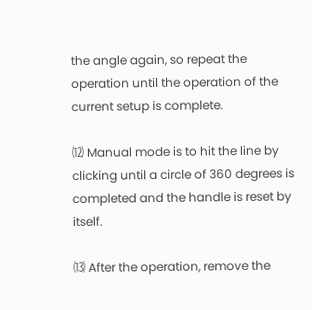the angle again, so repeat the operation until the operation of the current setup is complete.

⑿ Manual mode is to hit the line by clicking until a circle of 360 degrees is completed and the handle is reset by itself.

⒀ After the operation, remove the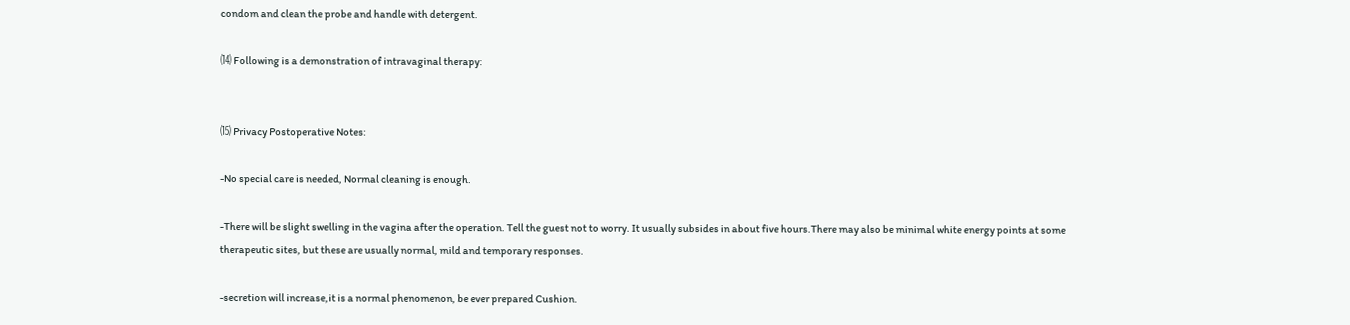condom and clean the probe and handle with detergent.

⒁ Following is a demonstration of intravaginal therapy:


⒂ Privacy Postoperative Notes:

-No special care is needed, Normal cleaning is enough.

-There will be slight swelling in the vagina after the operation. Tell the guest not to worry. It usually subsides in about five hours.There may also be minimal white energy points at some therapeutic sites, but these are usually normal, mild and temporary responses.

-secretion will increase,it is a normal phenomenon, be ever prepared Cushion.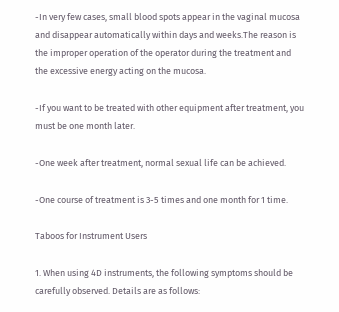-In very few cases, small blood spots appear in the vaginal mucosa and disappear automatically within days and weeks.The reason is the improper operation of the operator during the treatment and the excessive energy acting on the mucosa.

-If you want to be treated with other equipment after treatment, you must be one month later.

-One week after treatment, normal sexual life can be achieved.

-One course of treatment is 3-5 times and one month for 1 time.

Taboos for Instrument Users

1. When using 4D instruments, the following symptoms should be carefully observed. Details are as follows: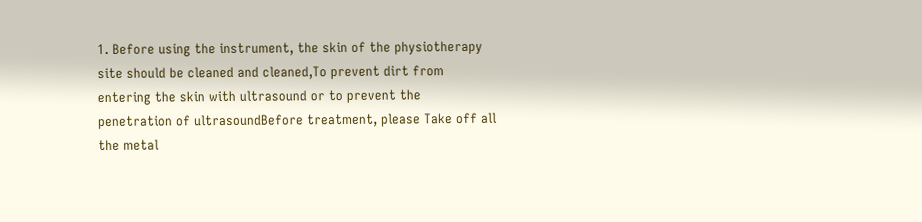1. Before using the instrument, the skin of the physiotherapy site should be cleaned and cleaned,To prevent dirt from entering the skin with ultrasound or to prevent the penetration of ultrasoundBefore treatment, please Take off all the metal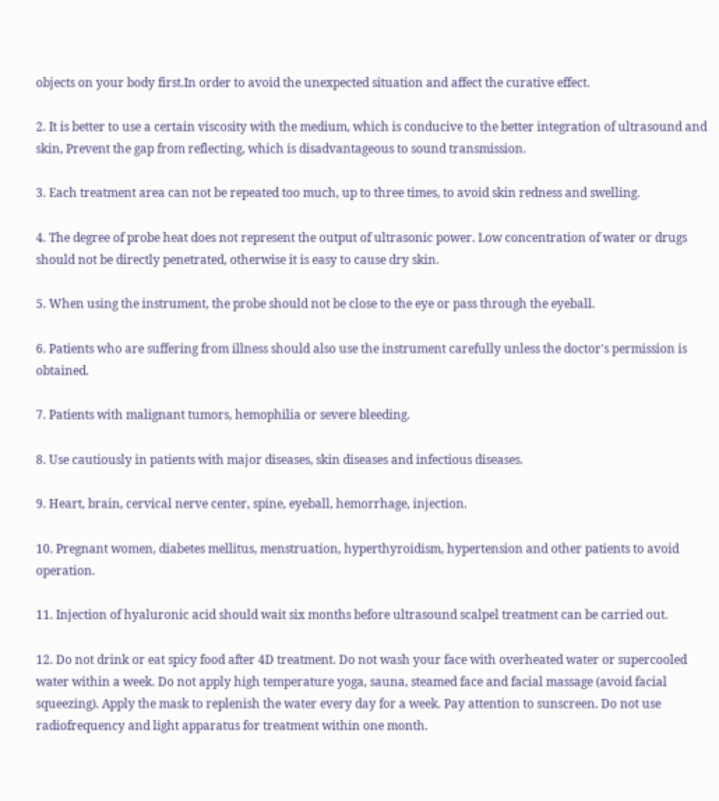objects on your body first.In order to avoid the unexpected situation and affect the curative effect.

2. It is better to use a certain viscosity with the medium, which is conducive to the better integration of ultrasound and skin, Prevent the gap from reflecting, which is disadvantageous to sound transmission.

3. Each treatment area can not be repeated too much, up to three times, to avoid skin redness and swelling.

4. The degree of probe heat does not represent the output of ultrasonic power. Low concentration of water or drugs should not be directly penetrated, otherwise it is easy to cause dry skin.

5. When using the instrument, the probe should not be close to the eye or pass through the eyeball.

6. Patients who are suffering from illness should also use the instrument carefully unless the doctor's permission is obtained.

7. Patients with malignant tumors, hemophilia or severe bleeding.

8. Use cautiously in patients with major diseases, skin diseases and infectious diseases.

9. Heart, brain, cervical nerve center, spine, eyeball, hemorrhage, injection.

10. Pregnant women, diabetes mellitus, menstruation, hyperthyroidism, hypertension and other patients to avoid operation.

11. Injection of hyaluronic acid should wait six months before ultrasound scalpel treatment can be carried out.

12. Do not drink or eat spicy food after 4D treatment. Do not wash your face with overheated water or supercooled water within a week. Do not apply high temperature yoga, sauna, steamed face and facial massage (avoid facial squeezing). Apply the mask to replenish the water every day for a week. Pay attention to sunscreen. Do not use radiofrequency and light apparatus for treatment within one month.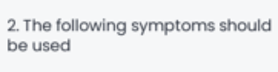2. The following symptoms should be used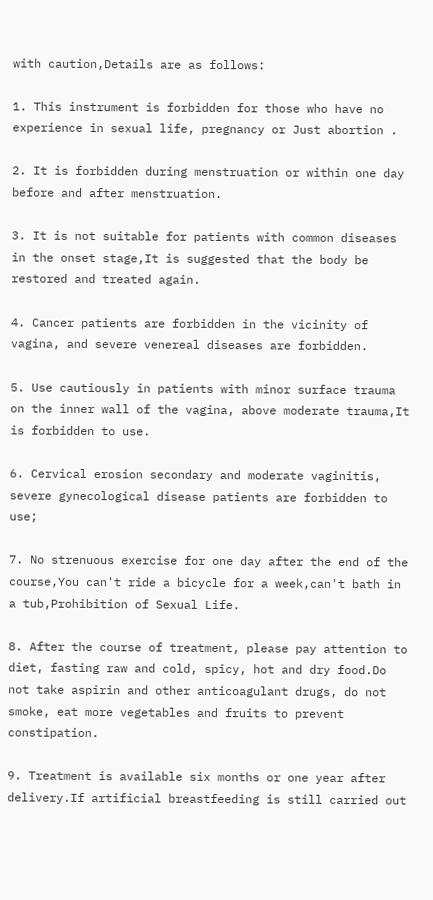with caution,Details are as follows:

1. This instrument is forbidden for those who have no experience in sexual life, pregnancy or Just abortion .

2. It is forbidden during menstruation or within one day before and after menstruation.

3. It is not suitable for patients with common diseases in the onset stage,It is suggested that the body be restored and treated again.

4. Cancer patients are forbidden in the vicinity of vagina, and severe venereal diseases are forbidden.

5. Use cautiously in patients with minor surface trauma on the inner wall of the vagina, above moderate trauma,It is forbidden to use.

6. Cervical erosion secondary and moderate vaginitis, severe gynecological disease patients are forbidden to use;

7. No strenuous exercise for one day after the end of the course,You can't ride a bicycle for a week,can't bath in a tub,Prohibition of Sexual Life.

8. After the course of treatment, please pay attention to diet, fasting raw and cold, spicy, hot and dry food.Do not take aspirin and other anticoagulant drugs, do not smoke, eat more vegetables and fruits to prevent constipation.

9. Treatment is available six months or one year after delivery.If artificial breastfeeding is still carried out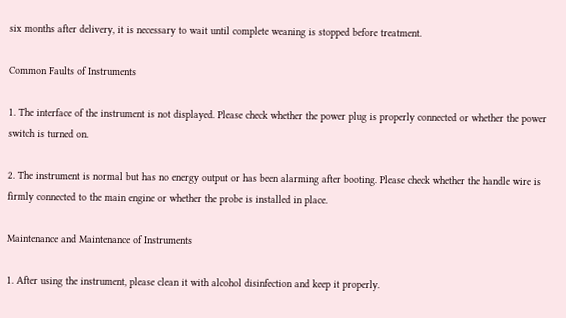six months after delivery, it is necessary to wait until complete weaning is stopped before treatment.

Common Faults of Instruments

1. The interface of the instrument is not displayed. Please check whether the power plug is properly connected or whether the power switch is turned on.

2. The instrument is normal but has no energy output or has been alarming after booting. Please check whether the handle wire is firmly connected to the main engine or whether the probe is installed in place.

Maintenance and Maintenance of Instruments

1. After using the instrument, please clean it with alcohol disinfection and keep it properly.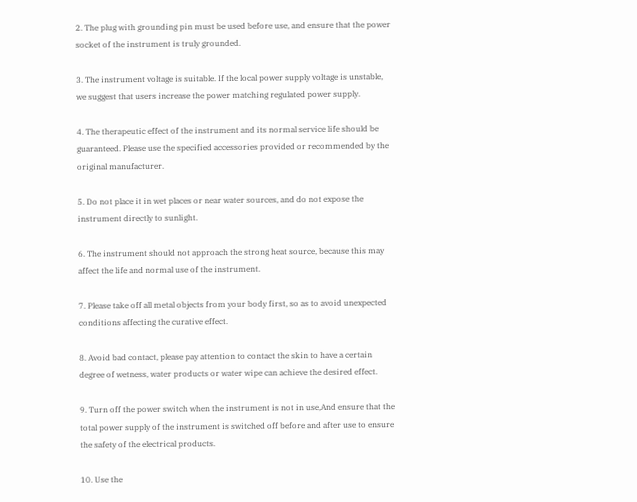2. The plug with grounding pin must be used before use, and ensure that the power socket of the instrument is truly grounded.

3. The instrument voltage is suitable. If the local power supply voltage is unstable, we suggest that users increase the power matching regulated power supply.

4. The therapeutic effect of the instrument and its normal service life should be guaranteed. Please use the specified accessories provided or recommended by the original manufacturer.

5. Do not place it in wet places or near water sources, and do not expose the instrument directly to sunlight.

6. The instrument should not approach the strong heat source, because this may affect the life and normal use of the instrument.

7. Please take off all metal objects from your body first, so as to avoid unexpected conditions affecting the curative effect.

8. Avoid bad contact, please pay attention to contact the skin to have a certain degree of wetness, water products or water wipe can achieve the desired effect.

9. Turn off the power switch when the instrument is not in use,And ensure that the total power supply of the instrument is switched off before and after use to ensure the safety of the electrical products.

10. Use the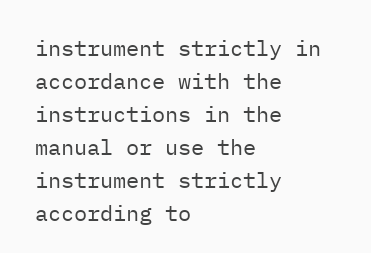instrument strictly in accordance with the instructions in the manual or use the instrument strictly according to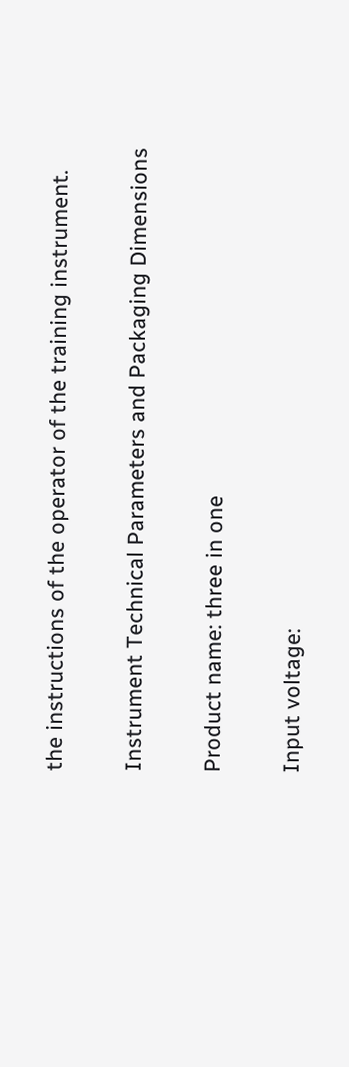the instructions of the operator of the training instrument.

Instrument Technical Parameters and Packaging Dimensions

Product name: three in one

Input voltage: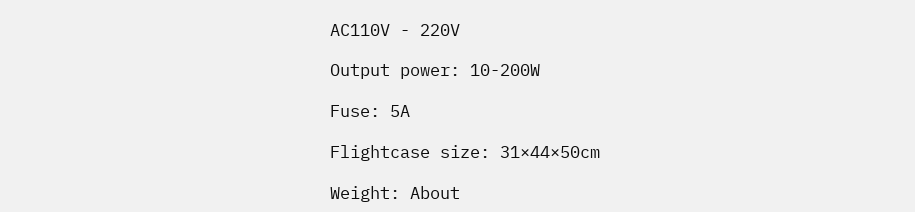AC110V - 220V

Output power: 10-200W

Fuse: 5A

Flightcase size: 31×44×50cm

Weight: About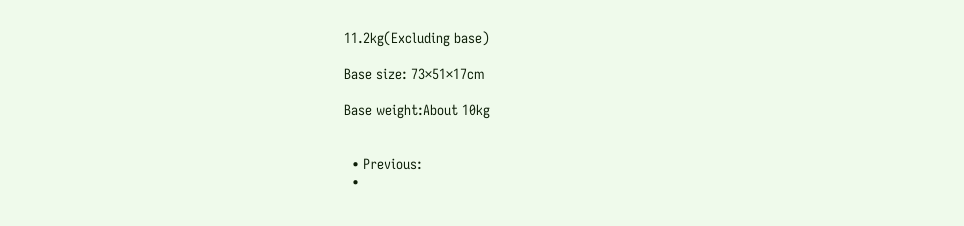11.2kg(Excluding base)

Base size: 73×51×17cm

Base weight:About 10kg


  • Previous:
  •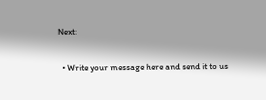Next:

  • Write your message here and send it to us